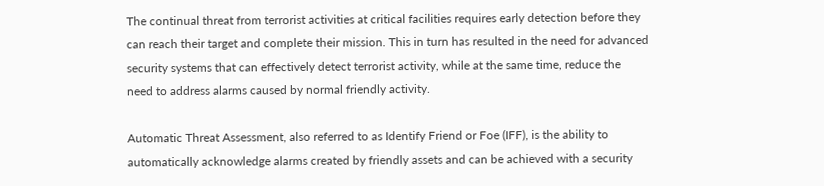The continual threat from terrorist activities at critical facilities requires early detection before they can reach their target and complete their mission. This in turn has resulted in the need for advanced security systems that can effectively detect terrorist activity, while at the same time, reduce the need to address alarms caused by normal friendly activity.

Automatic Threat Assessment, also referred to as Identify Friend or Foe (IFF), is the ability to automatically acknowledge alarms created by friendly assets and can be achieved with a security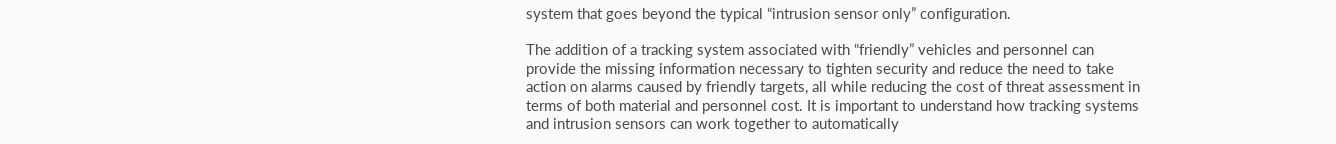system that goes beyond the typical “intrusion sensor only” configuration.

The addition of a tracking system associated with “friendly” vehicles and personnel can provide the missing information necessary to tighten security and reduce the need to take action on alarms caused by friendly targets, all while reducing the cost of threat assessment in terms of both material and personnel cost. It is important to understand how tracking systems and intrusion sensors can work together to automatically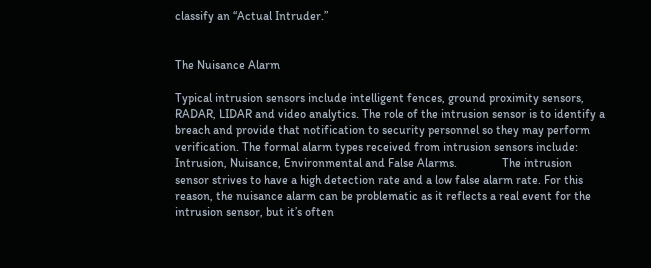classify an “Actual Intruder.”


The Nuisance Alarm

Typical intrusion sensors include intelligent fences, ground proximity sensors, RADAR, LIDAR and video analytics. The role of the intrusion sensor is to identify a breach and provide that notification to security personnel so they may perform verification. The formal alarm types received from intrusion sensors include: Intrusion, Nuisance, Environmental and False Alarms.               The intrusion sensor strives to have a high detection rate and a low false alarm rate. For this reason, the nuisance alarm can be problematic as it reflects a real event for the intrusion sensor, but it’s often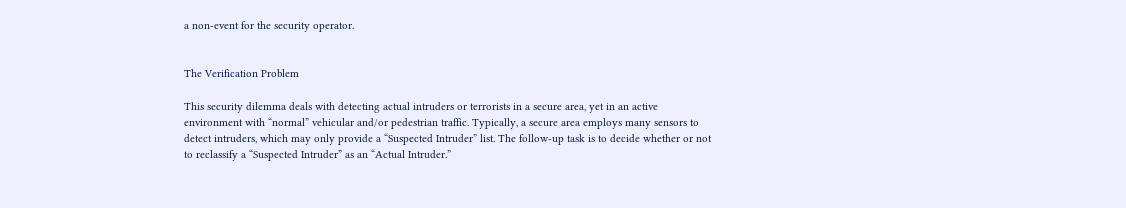a non-event for the security operator.


The Verification Problem

This security dilemma deals with detecting actual intruders or terrorists in a secure area, yet in an active environment with “normal” vehicular and/or pedestrian traffic. Typically, a secure area employs many sensors to detect intruders, which may only provide a “Suspected Intruder” list. The follow-up task is to decide whether or not to reclassify a “Suspected Intruder” as an “Actual Intruder.”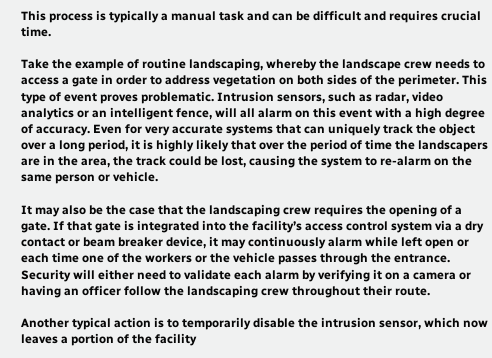This process is typically a manual task and can be difficult and requires crucial time.

Take the example of routine landscaping, whereby the landscape crew needs to access a gate in order to address vegetation on both sides of the perimeter. This type of event proves problematic. Intrusion sensors, such as radar, video analytics or an intelligent fence, will all alarm on this event with a high degree of accuracy. Even for very accurate systems that can uniquely track the object over a long period, it is highly likely that over the period of time the landscapers are in the area, the track could be lost, causing the system to re-alarm on the same person or vehicle.

It may also be the case that the landscaping crew requires the opening of a gate. If that gate is integrated into the facility’s access control system via a dry contact or beam breaker device, it may continuously alarm while left open or each time one of the workers or the vehicle passes through the entrance. Security will either need to validate each alarm by verifying it on a camera or having an officer follow the landscaping crew throughout their route.

Another typical action is to temporarily disable the intrusion sensor, which now leaves a portion of the facility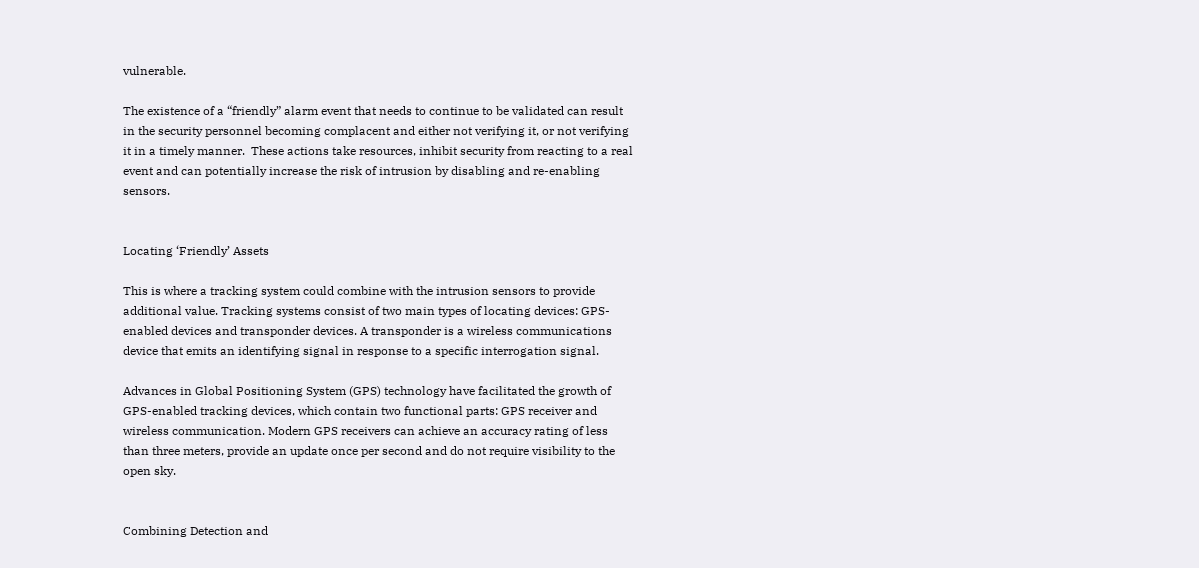vulnerable.

The existence of a “friendly” alarm event that needs to continue to be validated can result in the security personnel becoming complacent and either not verifying it, or not verifying it in a timely manner.  These actions take resources, inhibit security from reacting to a real event and can potentially increase the risk of intrusion by disabling and re-enabling sensors.


Locating ‘Friendly’ Assets

This is where a tracking system could combine with the intrusion sensors to provide additional value. Tracking systems consist of two main types of locating devices: GPS-enabled devices and transponder devices. A transponder is a wireless communications device that emits an identifying signal in response to a specific interrogation signal.

Advances in Global Positioning System (GPS) technology have facilitated the growth of GPS-enabled tracking devices, which contain two functional parts: GPS receiver and wireless communication. Modern GPS receivers can achieve an accuracy rating of less than three meters, provide an update once per second and do not require visibility to the open sky.


Combining Detection and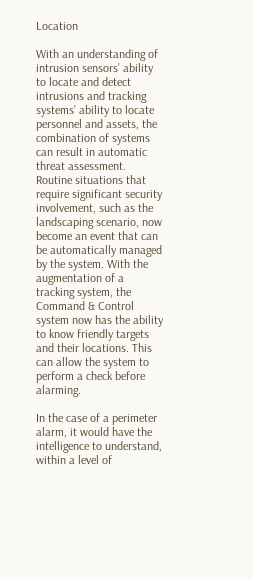Location

With an understanding of intrusion sensors’ ability to locate and detect intrusions and tracking systems’ ability to locate personnel and assets, the combination of systems can result in automatic threat assessment. Routine situations that require significant security involvement, such as the landscaping scenario, now become an event that can be automatically managed by the system. With the augmentation of a tracking system, the Command & Control system now has the ability to know friendly targets and their locations. This can allow the system to perform a check before alarming.

In the case of a perimeter alarm, it would have the intelligence to understand, within a level of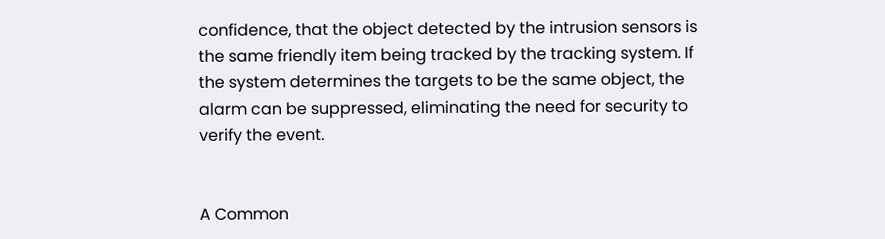confidence, that the object detected by the intrusion sensors is the same friendly item being tracked by the tracking system. If the system determines the targets to be the same object, the alarm can be suppressed, eliminating the need for security to verify the event.


A Common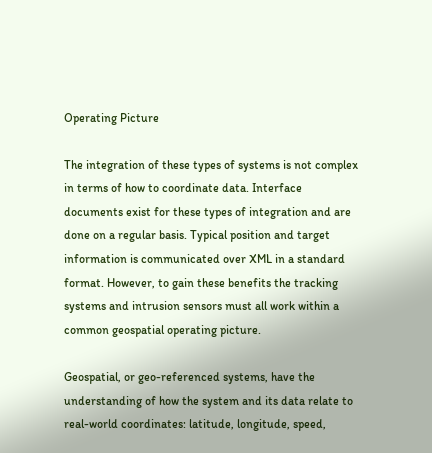Operating Picture

The integration of these types of systems is not complex in terms of how to coordinate data. Interface documents exist for these types of integration and are done on a regular basis. Typical position and target information is communicated over XML in a standard format. However, to gain these benefits the tracking systems and intrusion sensors must all work within a common geospatial operating picture.

Geospatial, or geo-referenced systems, have the understanding of how the system and its data relate to real-world coordinates: latitude, longitude, speed,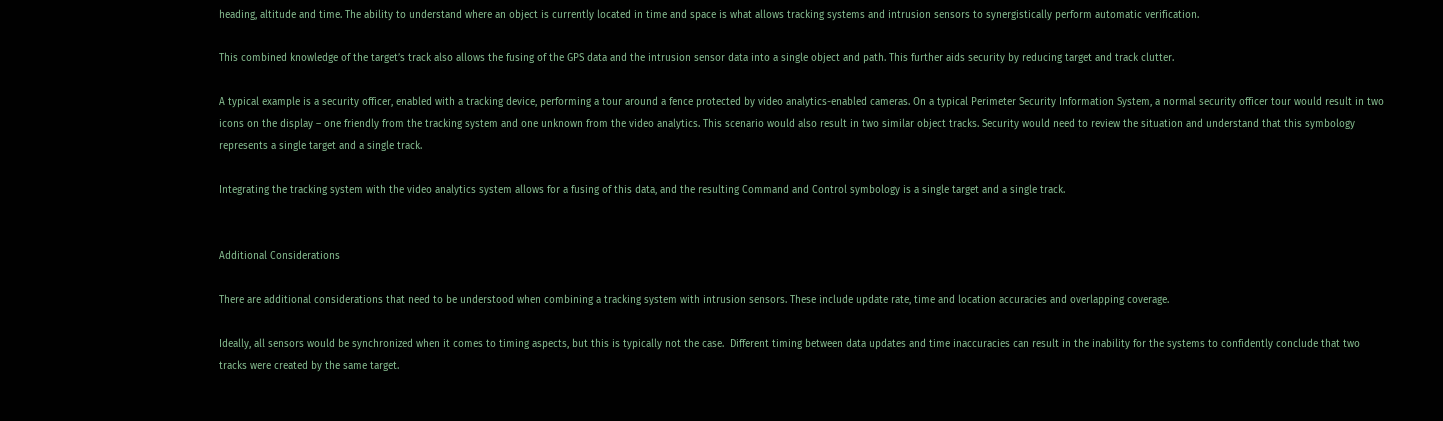heading, altitude and time. The ability to understand where an object is currently located in time and space is what allows tracking systems and intrusion sensors to synergistically perform automatic verification.

This combined knowledge of the target’s track also allows the fusing of the GPS data and the intrusion sensor data into a single object and path. This further aids security by reducing target and track clutter.

A typical example is a security officer, enabled with a tracking device, performing a tour around a fence protected by video analytics-enabled cameras. On a typical Perimeter Security Information System, a normal security officer tour would result in two icons on the display – one friendly from the tracking system and one unknown from the video analytics. This scenario would also result in two similar object tracks. Security would need to review the situation and understand that this symbology represents a single target and a single track.

Integrating the tracking system with the video analytics system allows for a fusing of this data, and the resulting Command and Control symbology is a single target and a single track.


Additional Considerations

There are additional considerations that need to be understood when combining a tracking system with intrusion sensors. These include update rate, time and location accuracies and overlapping coverage.

Ideally, all sensors would be synchronized when it comes to timing aspects, but this is typically not the case.  Different timing between data updates and time inaccuracies can result in the inability for the systems to confidently conclude that two tracks were created by the same target.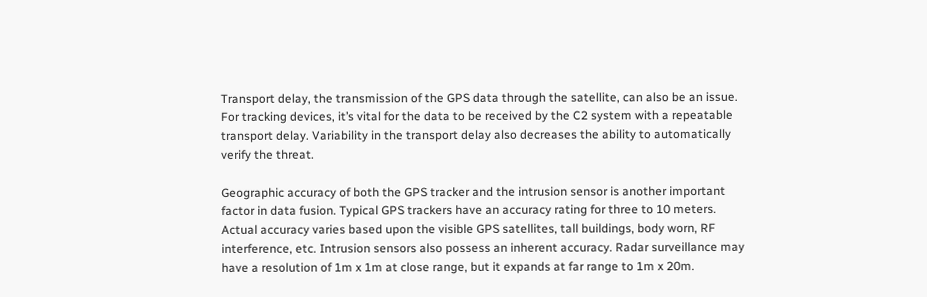Transport delay, the transmission of the GPS data through the satellite, can also be an issue. For tracking devices, it’s vital for the data to be received by the C2 system with a repeatable transport delay. Variability in the transport delay also decreases the ability to automatically verify the threat.

Geographic accuracy of both the GPS tracker and the intrusion sensor is another important factor in data fusion. Typical GPS trackers have an accuracy rating for three to 10 meters.  Actual accuracy varies based upon the visible GPS satellites, tall buildings, body worn, RF interference, etc. Intrusion sensors also possess an inherent accuracy. Radar surveillance may have a resolution of 1m x 1m at close range, but it expands at far range to 1m x 20m.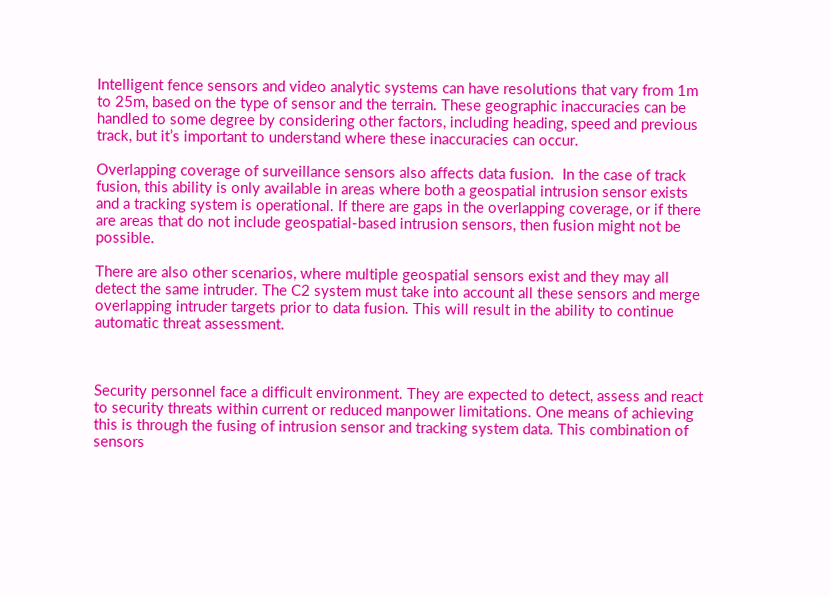Intelligent fence sensors and video analytic systems can have resolutions that vary from 1m to 25m, based on the type of sensor and the terrain. These geographic inaccuracies can be handled to some degree by considering other factors, including heading, speed and previous track, but it’s important to understand where these inaccuracies can occur.

Overlapping coverage of surveillance sensors also affects data fusion.  In the case of track fusion, this ability is only available in areas where both a geospatial intrusion sensor exists and a tracking system is operational. If there are gaps in the overlapping coverage, or if there are areas that do not include geospatial-based intrusion sensors, then fusion might not be possible.

There are also other scenarios, where multiple geospatial sensors exist and they may all detect the same intruder. The C2 system must take into account all these sensors and merge overlapping intruder targets prior to data fusion. This will result in the ability to continue automatic threat assessment.



Security personnel face a difficult environment. They are expected to detect, assess and react to security threats within current or reduced manpower limitations. One means of achieving this is through the fusing of intrusion sensor and tracking system data. This combination of sensors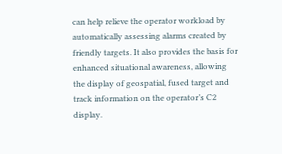can help relieve the operator workload by automatically assessing alarms created by friendly targets. It also provides the basis for enhanced situational awareness, allowing the display of geospatial, fused target and track information on the operator’s C2 display.